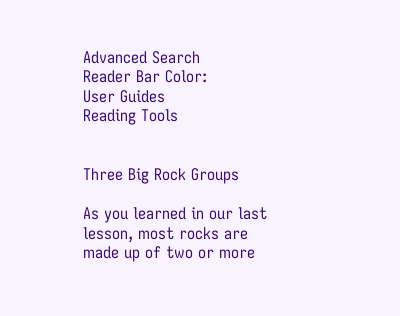Advanced Search
Reader Bar Color:
User Guides
Reading Tools


Three Big Rock Groups

As you learned in our last lesson, most rocks are made up of two or more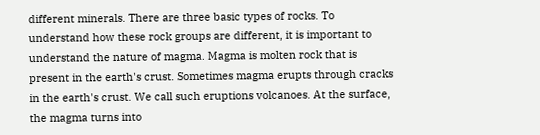different minerals. There are three basic types of rocks. To understand how these rock groups are different, it is important to understand the nature of magma. Magma is molten rock that is present in the earth's crust. Sometimes magma erupts through cracks in the earth's crust. We call such eruptions volcanoes. At the surface, the magma turns into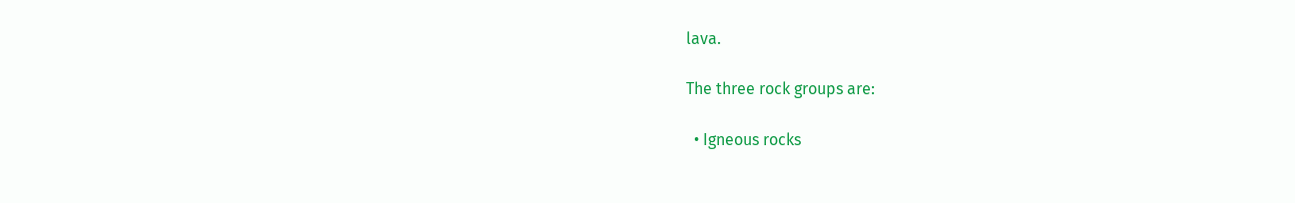lava.

The three rock groups are:

  • Igneous rocks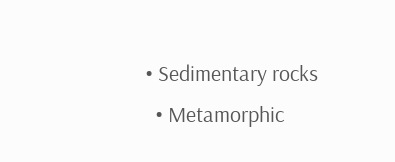• Sedimentary rocks
  • Metamorphic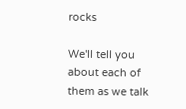rocks

We'll tell you about each of them as we talk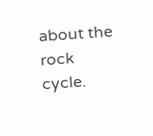about the rock cycle.